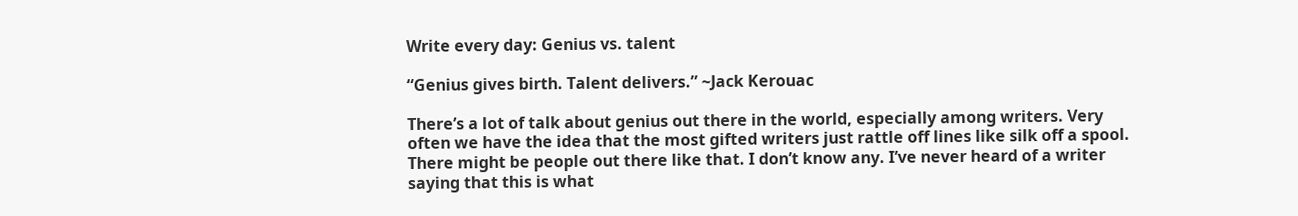Write every day: Genius vs. talent

“Genius gives birth. Talent delivers.” ~Jack Kerouac

There’s a lot of talk about genius out there in the world, especially among writers. Very often we have the idea that the most gifted writers just rattle off lines like silk off a spool. There might be people out there like that. I don’t know any. I’ve never heard of a writer saying that this is what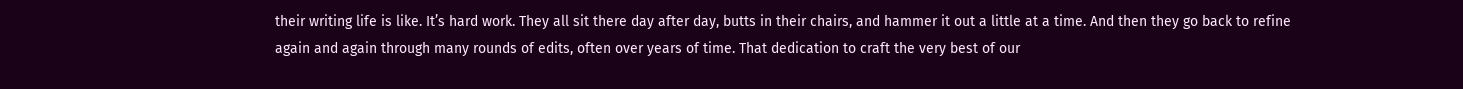their writing life is like. It’s hard work. They all sit there day after day, butts in their chairs, and hammer it out a little at a time. And then they go back to refine again and again through many rounds of edits, often over years of time. That dedication to craft the very best of our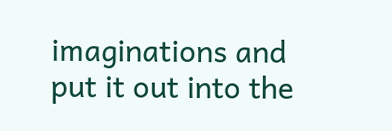imaginations and put it out into the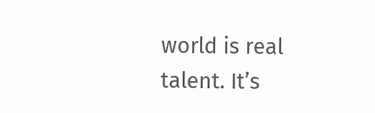world is real talent. It’s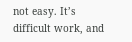not easy. It’s difficult work, and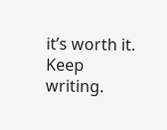it’s worth it. Keep writing.